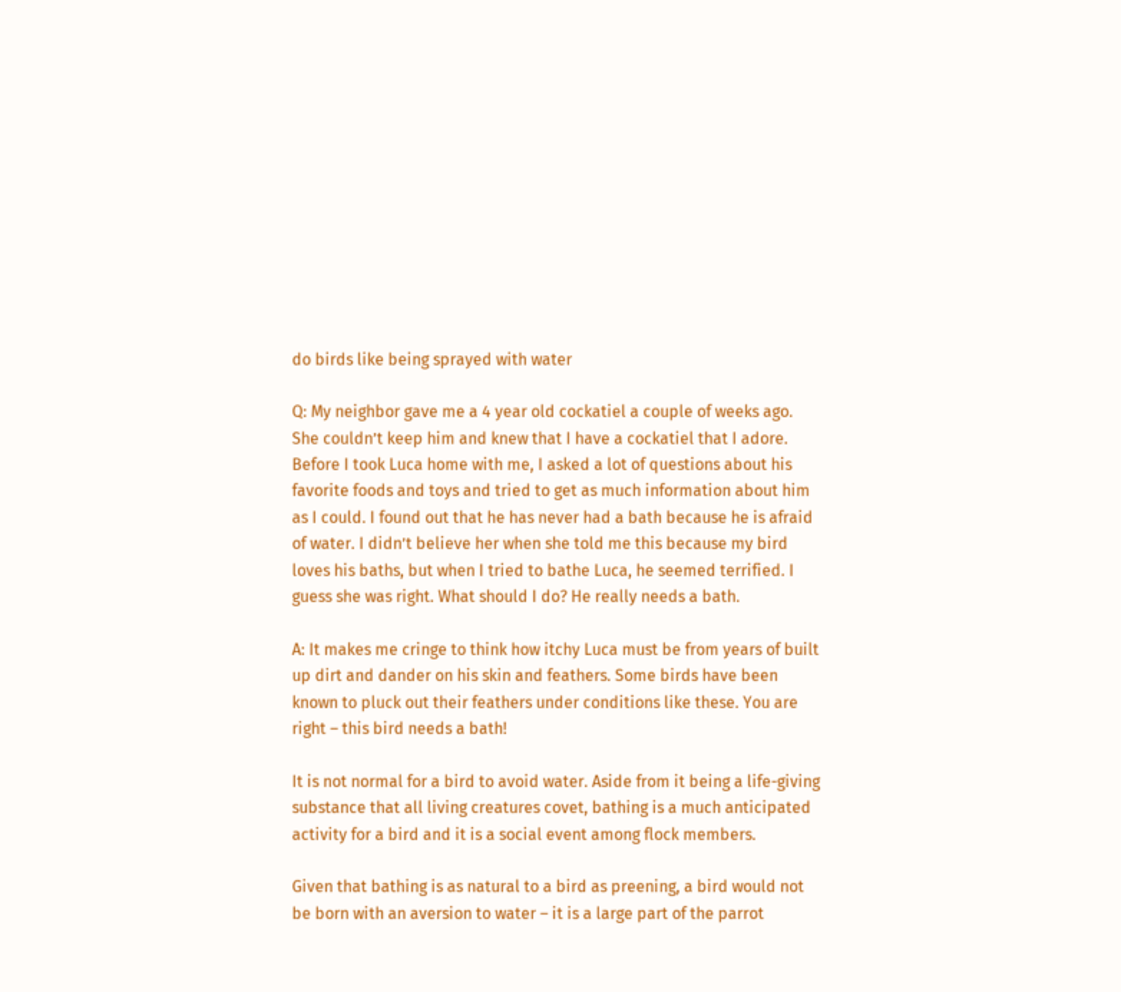do birds like being sprayed with water

Q: My neighbor gave me a 4 year old cockatiel a couple of weeks ago. She couldn’t keep him and knew that I have a cockatiel that I adore. Before I took Luca home with me, I asked a lot of questions about his favorite foods and toys and tried to get as much information about him as I could. I found out that he has never had a bath because he is afraid of water. I didn’t believe her when she told me this because my bird loves his baths, but when I tried to bathe Luca, he seemed terrified. I guess she was right. What should I do? He really needs a bath.

A: It makes me cringe to think how itchy Luca must be from years of built up dirt and dander on his skin and feathers. Some birds have been known to pluck out their feathers under conditions like these. You are right – this bird needs a bath!

It is not normal for a bird to avoid water. Aside from it being a life-giving substance that all living creatures covet, bathing is a much anticipated activity for a bird and it is a social event among flock members.

Given that bathing is as natural to a bird as preening, a bird would not be born with an aversion to water – it is a large part of the parrot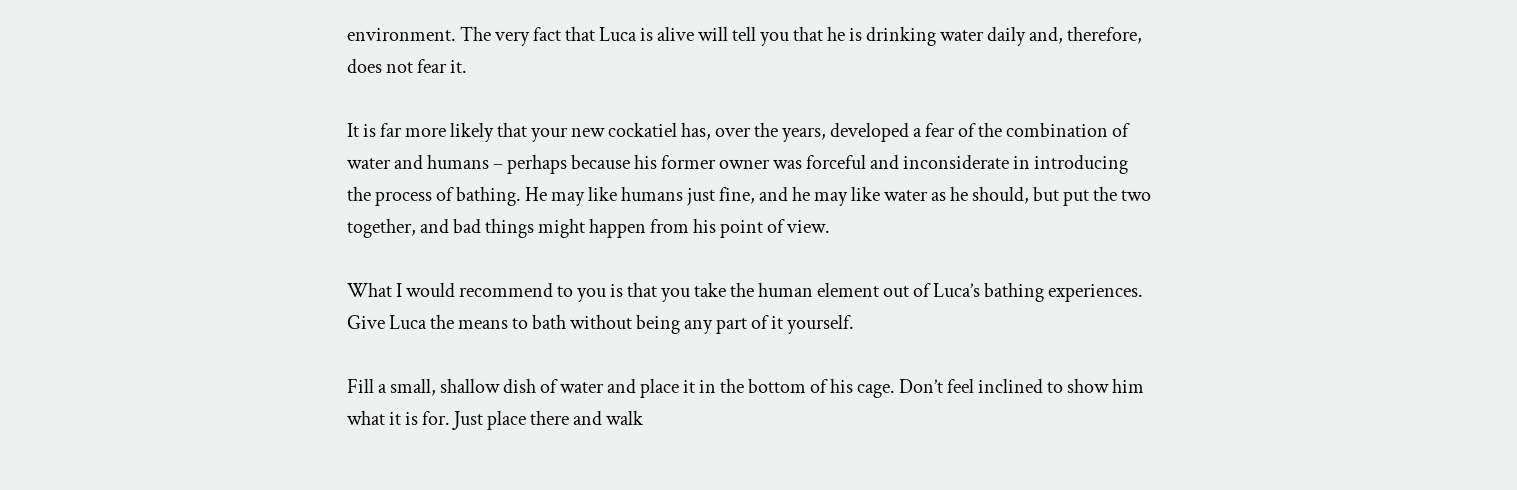environment. The very fact that Luca is alive will tell you that he is drinking water daily and, therefore, does not fear it.

It is far more likely that your new cockatiel has, over the years, developed a fear of the combination of water and humans – perhaps because his former owner was forceful and inconsiderate in introducing the process of bathing. He may like humans just fine, and he may like water as he should, but put the two together, and bad things might happen from his point of view.

What I would recommend to you is that you take the human element out of Luca’s bathing experiences. Give Luca the means to bath without being any part of it yourself.

Fill a small, shallow dish of water and place it in the bottom of his cage. Don’t feel inclined to show him what it is for. Just place there and walk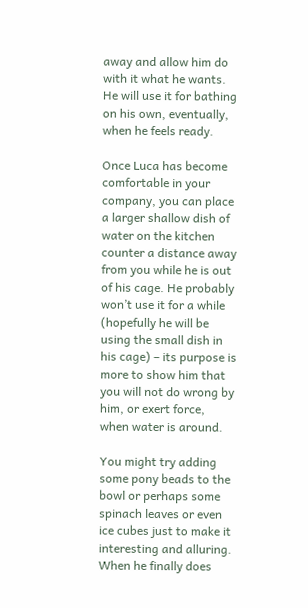away and allow him do with it what he wants. He will use it for bathing on his own, eventually, when he feels ready.

Once Luca has become comfortable in your company, you can place a larger shallow dish of water on the kitchen counter a distance away from you while he is out of his cage. He probably won’t use it for a while (hopefully he will be using the small dish in his cage) – its purpose is more to show him that you will not do wrong by him, or exert force, when water is around.

You might try adding some pony beads to the bowl or perhaps some spinach leaves or even ice cubes just to make it interesting and alluring. When he finally does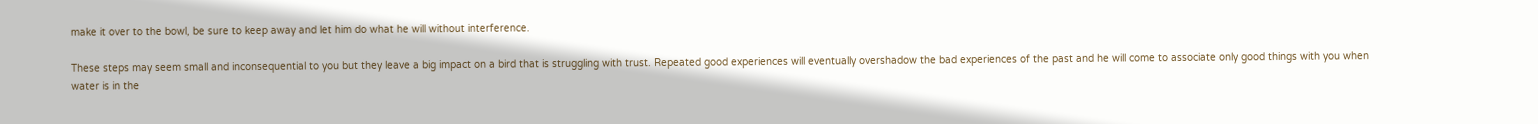make it over to the bowl, be sure to keep away and let him do what he will without interference.

These steps may seem small and inconsequential to you but they leave a big impact on a bird that is struggling with trust. Repeated good experiences will eventually overshadow the bad experiences of the past and he will come to associate only good things with you when water is in the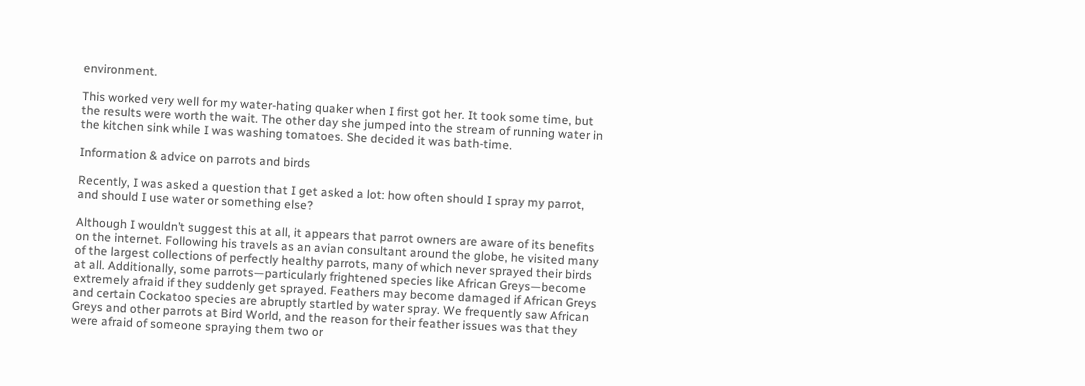environment.

This worked very well for my water-hating quaker when I first got her. It took some time, but the results were worth the wait. The other day she jumped into the stream of running water in the kitchen sink while I was washing tomatoes. She decided it was bath-time.

Information & advice on parrots and birds

Recently, I was asked a question that I get asked a lot: how often should I spray my parrot, and should I use water or something else?

Although I wouldn’t suggest this at all, it appears that parrot owners are aware of its benefits on the internet. Following his travels as an avian consultant around the globe, he visited many of the largest collections of perfectly healthy parrots, many of which never sprayed their birds at all. Additionally, some parrots—particularly frightened species like African Greys—become extremely afraid if they suddenly get sprayed. Feathers may become damaged if African Greys and certain Cockatoo species are abruptly startled by water spray. We frequently saw African Greys and other parrots at Bird World, and the reason for their feather issues was that they were afraid of someone spraying them two or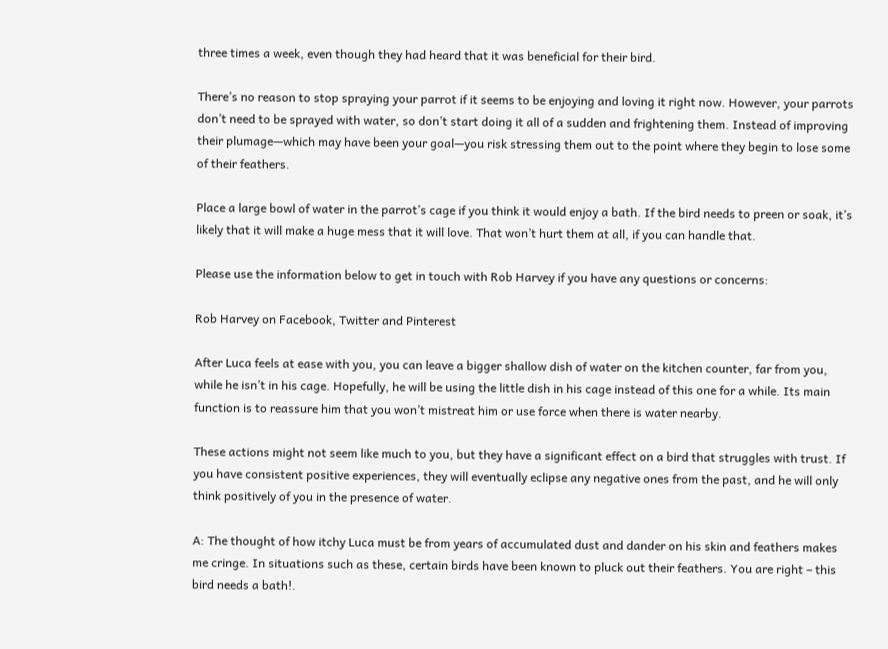three times a week, even though they had heard that it was beneficial for their bird.

There’s no reason to stop spraying your parrot if it seems to be enjoying and loving it right now. However, your parrots don’t need to be sprayed with water, so don’t start doing it all of a sudden and frightening them. Instead of improving their plumage—which may have been your goal—you risk stressing them out to the point where they begin to lose some of their feathers.

Place a large bowl of water in the parrot’s cage if you think it would enjoy a bath. If the bird needs to preen or soak, it’s likely that it will make a huge mess that it will love. That won’t hurt them at all, if you can handle that.

Please use the information below to get in touch with Rob Harvey if you have any questions or concerns:

Rob Harvey on Facebook, Twitter and Pinterest

After Luca feels at ease with you, you can leave a bigger shallow dish of water on the kitchen counter, far from you, while he isn’t in his cage. Hopefully, he will be using the little dish in his cage instead of this one for a while. Its main function is to reassure him that you won’t mistreat him or use force when there is water nearby.

These actions might not seem like much to you, but they have a significant effect on a bird that struggles with trust. If you have consistent positive experiences, they will eventually eclipse any negative ones from the past, and he will only think positively of you in the presence of water.

A: The thought of how itchy Luca must be from years of accumulated dust and dander on his skin and feathers makes me cringe. In situations such as these, certain birds have been known to pluck out their feathers. You are right – this bird needs a bath!.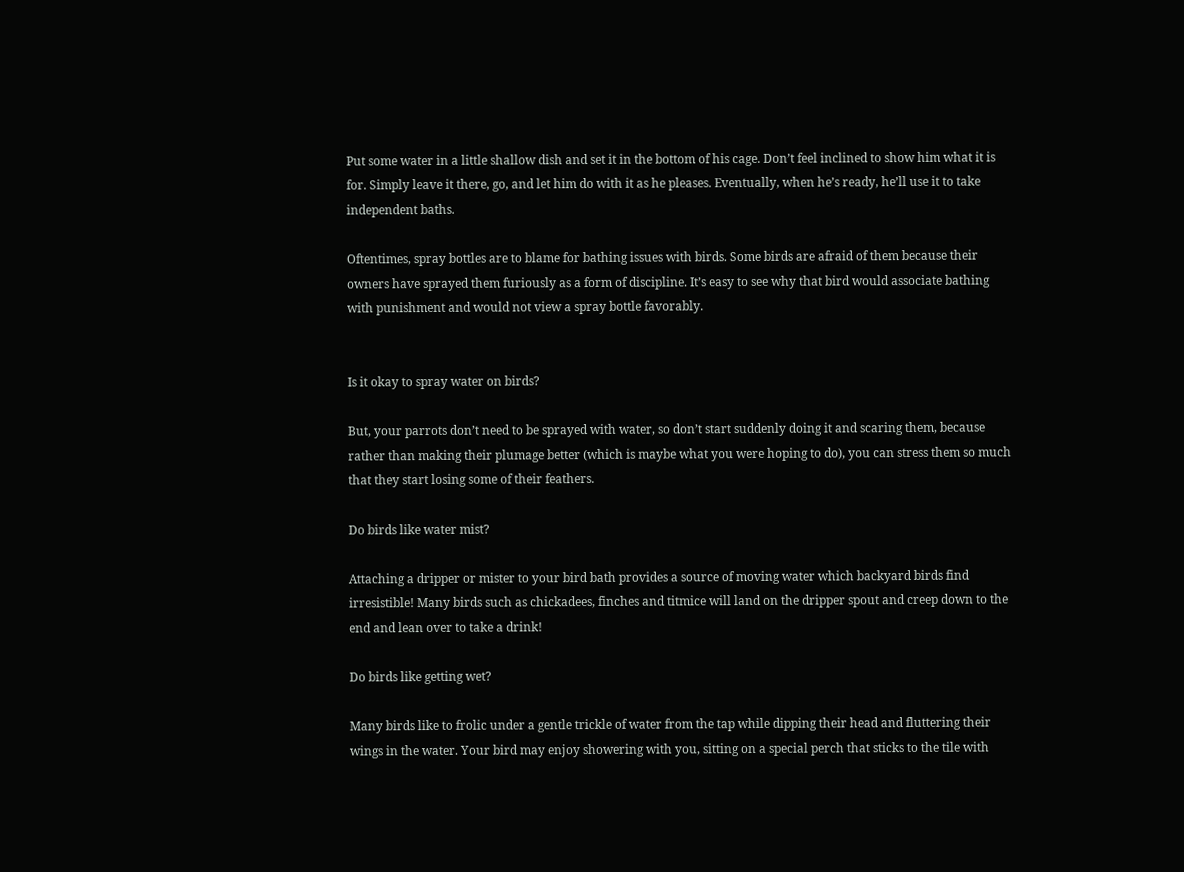Put some water in a little shallow dish and set it in the bottom of his cage. Don’t feel inclined to show him what it is for. Simply leave it there, go, and let him do with it as he pleases. Eventually, when he’s ready, he’ll use it to take independent baths.

Oftentimes, spray bottles are to blame for bathing issues with birds. Some birds are afraid of them because their owners have sprayed them furiously as a form of discipline. It’s easy to see why that bird would associate bathing with punishment and would not view a spray bottle favorably.


Is it okay to spray water on birds?

But, your parrots don’t need to be sprayed with water, so don’t start suddenly doing it and scaring them, because rather than making their plumage better (which is maybe what you were hoping to do), you can stress them so much that they start losing some of their feathers.

Do birds like water mist?

Attaching a dripper or mister to your bird bath provides a source of moving water which backyard birds find irresistible! Many birds such as chickadees, finches and titmice will land on the dripper spout and creep down to the end and lean over to take a drink!

Do birds like getting wet?

Many birds like to frolic under a gentle trickle of water from the tap while dipping their head and fluttering their wings in the water. Your bird may enjoy showering with you, sitting on a special perch that sticks to the tile with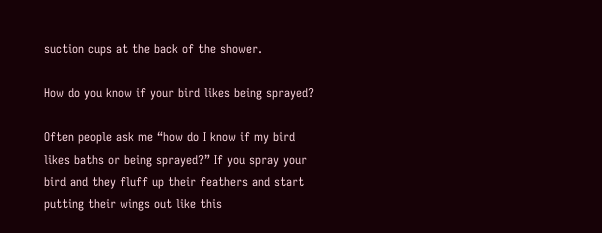suction cups at the back of the shower.

How do you know if your bird likes being sprayed?

Often people ask me “how do I know if my bird likes baths or being sprayed?” If you spray your bird and they fluff up their feathers and start putting their wings out like this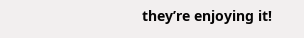they’re enjoying it!